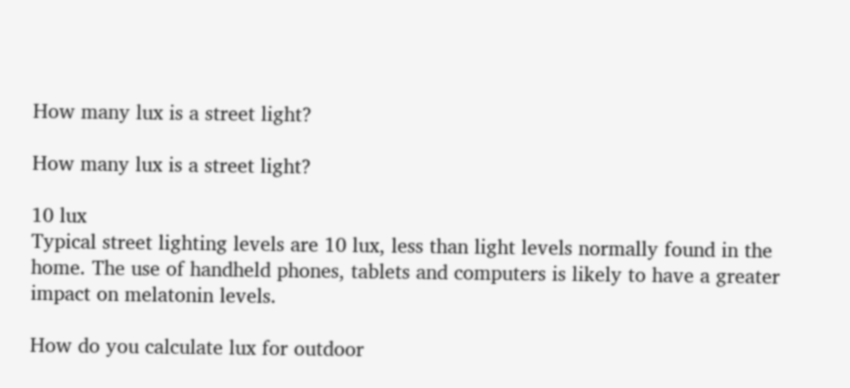How many lux is a street light?

How many lux is a street light?

10 lux
Typical street lighting levels are 10 lux, less than light levels normally found in the home. The use of handheld phones, tablets and computers is likely to have a greater impact on melatonin levels.

How do you calculate lux for outdoor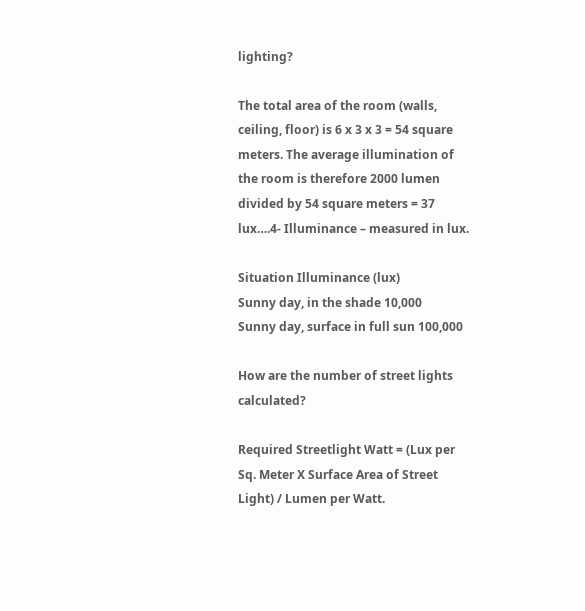lighting?

The total area of the room (walls, ceiling, floor) is 6 x 3 x 3 = 54 square meters. The average illumination of the room is therefore 2000 lumen divided by 54 square meters = 37 lux….4- Illuminance – measured in lux.

Situation Illuminance (lux)
Sunny day, in the shade 10,000
Sunny day, surface in full sun 100,000

How are the number of street lights calculated?

Required Streetlight Watt = (Lux per Sq. Meter X Surface Area of Street Light) / Lumen per Watt.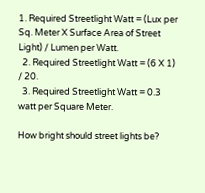1. Required Streetlight Watt = (Lux per Sq. Meter X Surface Area of Street Light) / Lumen per Watt.
  2. Required Streetlight Watt = (6 X 1) / 20.
  3. Required Streetlight Watt = 0.3 watt per Square Meter.

How bright should street lights be?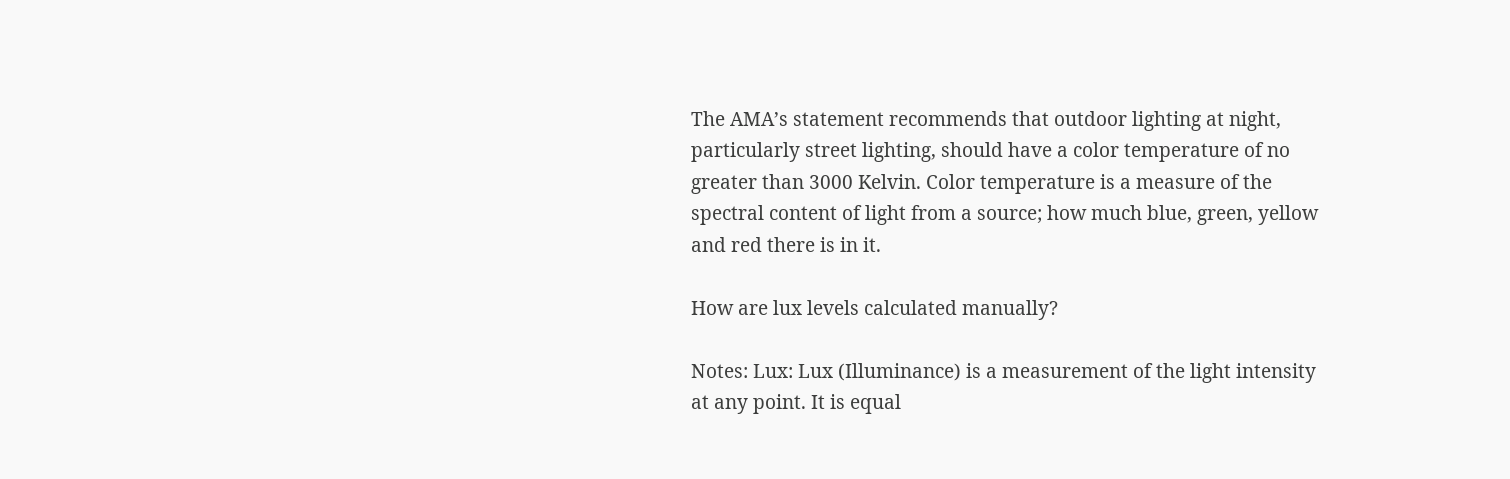The AMA’s statement recommends that outdoor lighting at night, particularly street lighting, should have a color temperature of no greater than 3000 Kelvin. Color temperature is a measure of the spectral content of light from a source; how much blue, green, yellow and red there is in it.

How are lux levels calculated manually?

Notes: Lux: Lux (Illuminance) is a measurement of the light intensity at any point. It is equal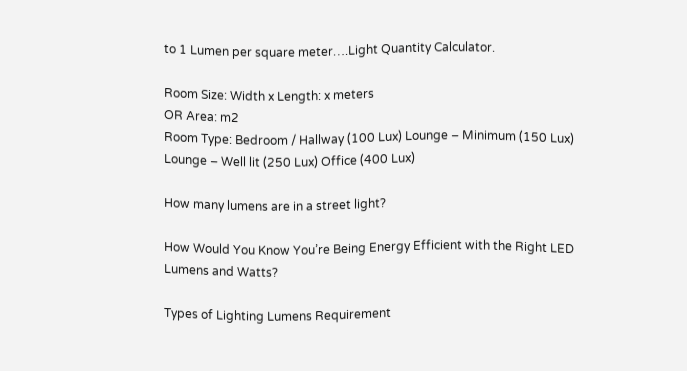to 1 Lumen per square meter….Light Quantity Calculator.

Room Size: Width x Length: x meters
OR Area: m2
Room Type: Bedroom / Hallway (100 Lux) Lounge – Minimum (150 Lux) Lounge – Well lit (250 Lux) Office (400 Lux)

How many lumens are in a street light?

How Would You Know You’re Being Energy Efficient with the Right LED Lumens and Watts?

Types of Lighting Lumens Requirement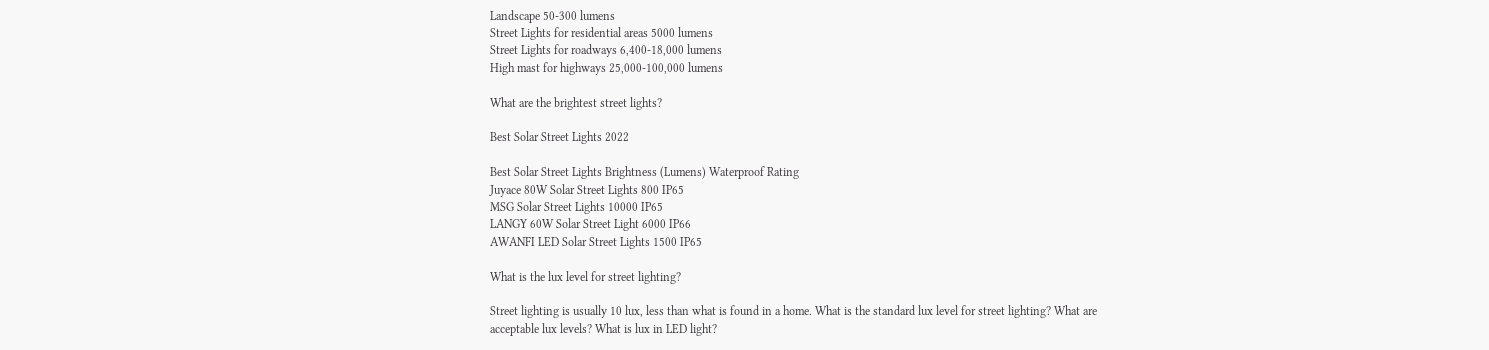Landscape 50-300 lumens
Street Lights for residential areas 5000 lumens
Street Lights for roadways 6,400-18,000 lumens
High mast for highways 25,000-100,000 lumens

What are the brightest street lights?

Best Solar Street Lights 2022

Best Solar Street Lights Brightness (Lumens) Waterproof Rating
Juyace 80W Solar Street Lights 800 IP65
MSG Solar Street Lights 10000 IP65
LANGY 60W Solar Street Light 6000 IP66
AWANFI LED Solar Street Lights 1500 IP65

What is the lux level for street lighting?

Street lighting is usually 10 lux, less than what is found in a home. What is the standard lux level for street lighting? What are acceptable lux levels? What is lux in LED light?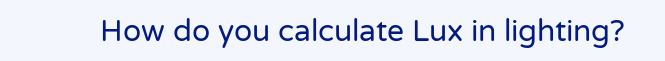How do you calculate Lux in lighting?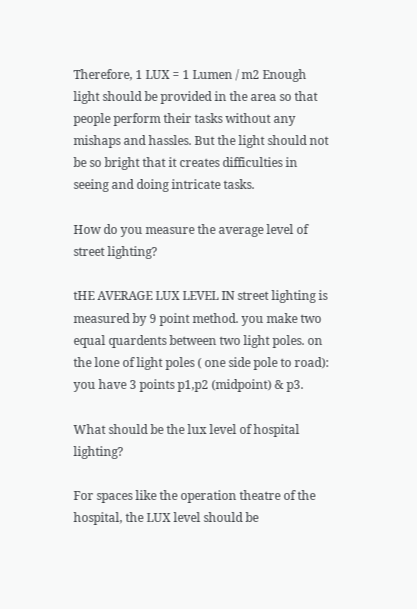Therefore, 1 LUX = 1 Lumen / m2 Enough light should be provided in the area so that people perform their tasks without any mishaps and hassles. But the light should not be so bright that it creates difficulties in seeing and doing intricate tasks.

How do you measure the average level of street lighting?

tHE AVERAGE LUX LEVEL IN street lighting is measured by 9 point method. you make two equal quardents between two light poles. on the lone of light poles ( one side pole to road): you have 3 points p1,p2 (midpoint) & p3.

What should be the lux level of hospital lighting?

For spaces like the operation theatre of the hospital, the LUX level should be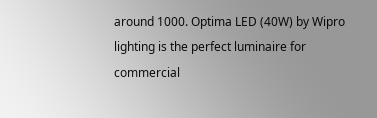around 1000. Optima LED (40W) by Wipro lighting is the perfect luminaire for commercial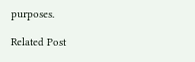purposes.

Related Post